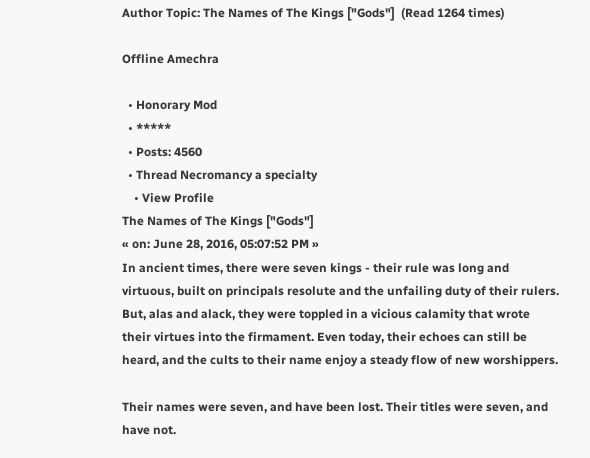Author Topic: The Names of The Kings ["Gods"]  (Read 1264 times)

Offline Amechra

  • Honorary Mod
  • *****
  • Posts: 4560
  • Thread Necromancy a specialty
    • View Profile
The Names of The Kings ["Gods"]
« on: June 28, 2016, 05:07:52 PM »
In ancient times, there were seven kings - their rule was long and virtuous, built on principals resolute and the unfailing duty of their rulers. But, alas and alack, they were toppled in a vicious calamity that wrote their virtues into the firmament. Even today, their echoes can still be heard, and the cults to their name enjoy a steady flow of new worshippers.

Their names were seven, and have been lost. Their titles were seven, and have not.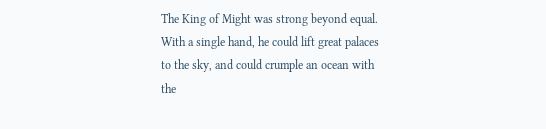The King of Might was strong beyond equal. With a single hand, he could lift great palaces to the sky, and could crumple an ocean with the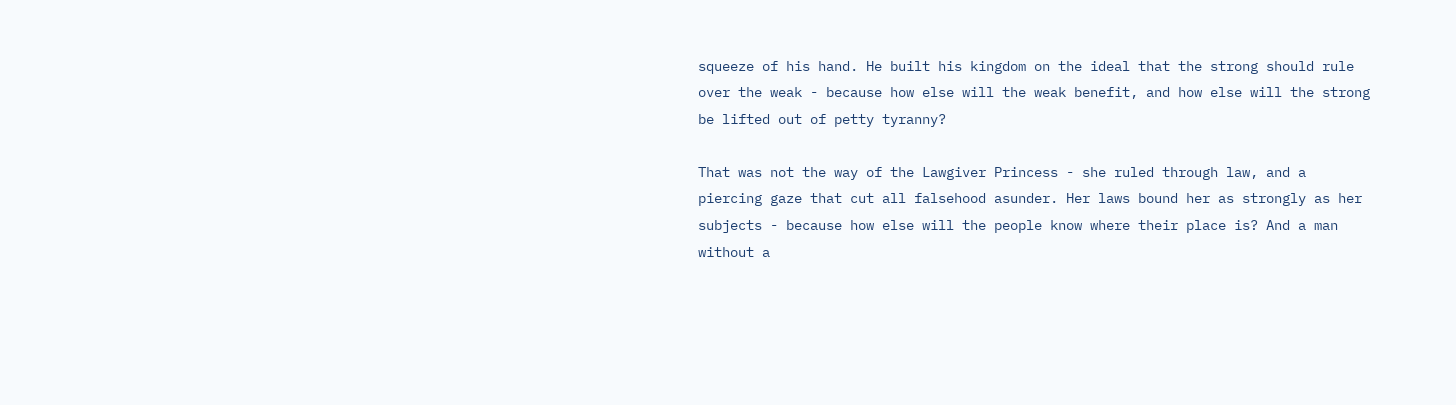squeeze of his hand. He built his kingdom on the ideal that the strong should rule over the weak - because how else will the weak benefit, and how else will the strong be lifted out of petty tyranny?

That was not the way of the Lawgiver Princess - she ruled through law, and a piercing gaze that cut all falsehood asunder. Her laws bound her as strongly as her subjects - because how else will the people know where their place is? And a man without a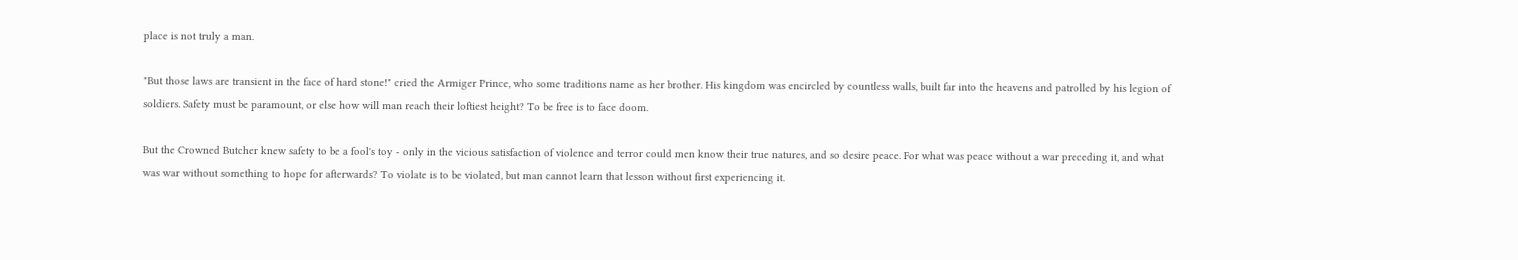place is not truly a man.

"But those laws are transient in the face of hard stone!" cried the Armiger Prince, who some traditions name as her brother. His kingdom was encircled by countless walls, built far into the heavens and patrolled by his legion of soldiers. Safety must be paramount, or else how will man reach their loftiest height? To be free is to face doom.

But the Crowned Butcher knew safety to be a fool's toy - only in the vicious satisfaction of violence and terror could men know their true natures, and so desire peace. For what was peace without a war preceding it, and what was war without something to hope for afterwards? To violate is to be violated, but man cannot learn that lesson without first experiencing it.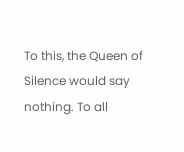To this, the Queen of Silence would say nothing. To all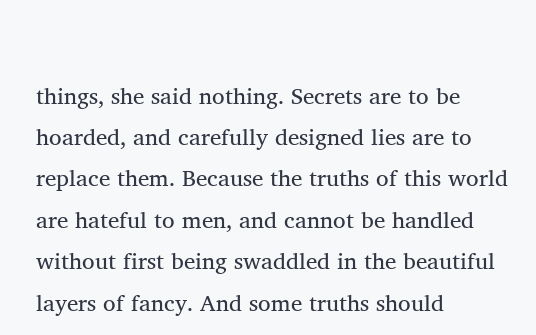things, she said nothing. Secrets are to be hoarded, and carefully designed lies are to replace them. Because the truths of this world are hateful to men, and cannot be handled without first being swaddled in the beautiful layers of fancy. And some truths should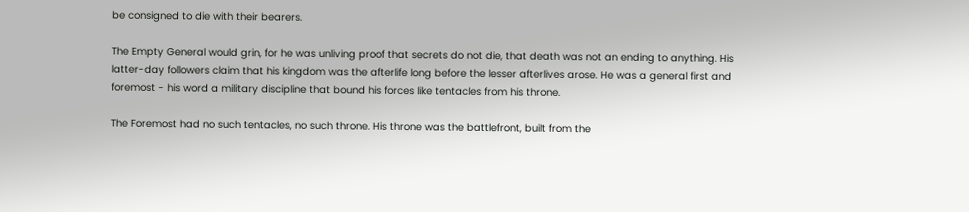be consigned to die with their bearers.

The Empty General would grin, for he was unliving proof that secrets do not die, that death was not an ending to anything. His latter-day followers claim that his kingdom was the afterlife long before the lesser afterlives arose. He was a general first and foremost - his word a military discipline that bound his forces like tentacles from his throne.

The Foremost had no such tentacles, no such throne. His throne was the battlefront, built from the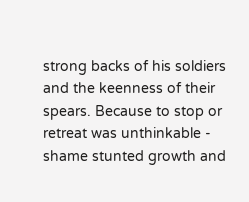strong backs of his soldiers and the keenness of their spears. Because to stop or retreat was unthinkable - shame stunted growth and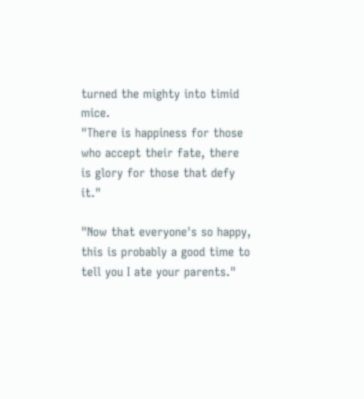turned the mighty into timid mice.
"There is happiness for those who accept their fate, there is glory for those that defy it."

"Now that everyone's so happy, this is probably a good time to tell you I ate your parents."